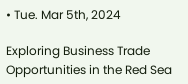• Tue. Mar 5th, 2024

Exploring Business Trade Opportunities in the Red Sea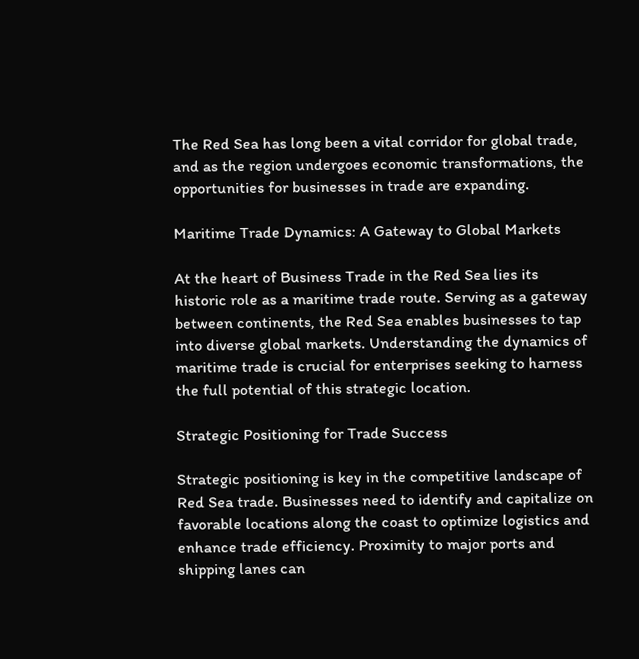The Red Sea has long been a vital corridor for global trade, and as the region undergoes economic transformations, the opportunities for businesses in trade are expanding.

Maritime Trade Dynamics: A Gateway to Global Markets

At the heart of Business Trade in the Red Sea lies its historic role as a maritime trade route. Serving as a gateway between continents, the Red Sea enables businesses to tap into diverse global markets. Understanding the dynamics of maritime trade is crucial for enterprises seeking to harness the full potential of this strategic location.

Strategic Positioning for Trade Success

Strategic positioning is key in the competitive landscape of Red Sea trade. Businesses need to identify and capitalize on favorable locations along the coast to optimize logistics and enhance trade efficiency. Proximity to major ports and shipping lanes can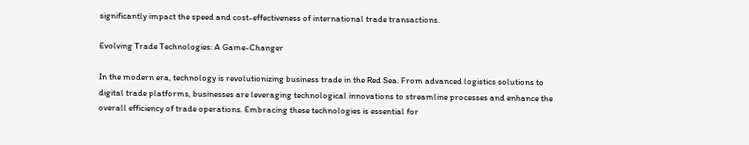significantly impact the speed and cost-effectiveness of international trade transactions.

Evolving Trade Technologies: A Game-Changer

In the modern era, technology is revolutionizing business trade in the Red Sea. From advanced logistics solutions to digital trade platforms, businesses are leveraging technological innovations to streamline processes and enhance the overall efficiency of trade operations. Embracing these technologies is essential for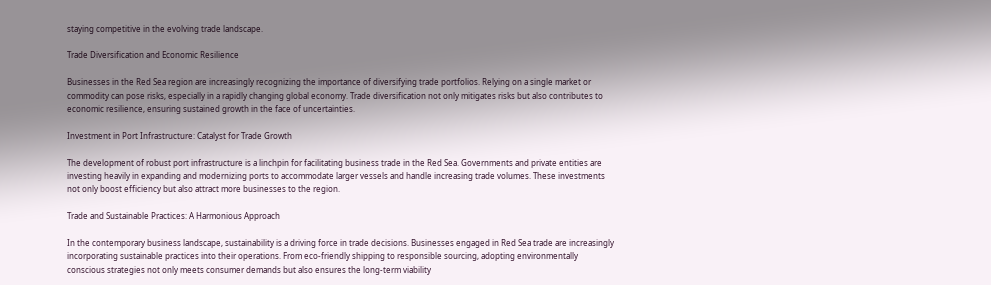staying competitive in the evolving trade landscape.

Trade Diversification and Economic Resilience

Businesses in the Red Sea region are increasingly recognizing the importance of diversifying trade portfolios. Relying on a single market or commodity can pose risks, especially in a rapidly changing global economy. Trade diversification not only mitigates risks but also contributes to economic resilience, ensuring sustained growth in the face of uncertainties.

Investment in Port Infrastructure: Catalyst for Trade Growth

The development of robust port infrastructure is a linchpin for facilitating business trade in the Red Sea. Governments and private entities are investing heavily in expanding and modernizing ports to accommodate larger vessels and handle increasing trade volumes. These investments not only boost efficiency but also attract more businesses to the region.

Trade and Sustainable Practices: A Harmonious Approach

In the contemporary business landscape, sustainability is a driving force in trade decisions. Businesses engaged in Red Sea trade are increasingly incorporating sustainable practices into their operations. From eco-friendly shipping to responsible sourcing, adopting environmentally conscious strategies not only meets consumer demands but also ensures the long-term viability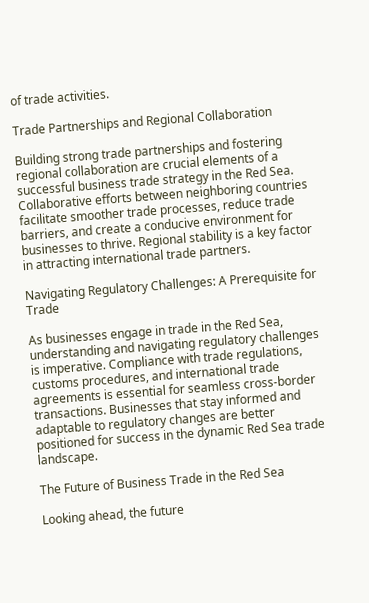of trade activities.

Trade Partnerships and Regional Collaboration

Building strong trade partnerships and fostering regional collaboration are crucial elements of a successful business trade strategy in the Red Sea. Collaborative efforts between neighboring countries facilitate smoother trade processes, reduce trade barriers, and create a conducive environment for businesses to thrive. Regional stability is a key factor in attracting international trade partners.

Navigating Regulatory Challenges: A Prerequisite for Trade

As businesses engage in trade in the Red Sea, understanding and navigating regulatory challenges is imperative. Compliance with trade regulations, customs procedures, and international trade agreements is essential for seamless cross-border transactions. Businesses that stay informed and adaptable to regulatory changes are better positioned for success in the dynamic Red Sea trade landscape.

The Future of Business Trade in the Red Sea

Looking ahead, the future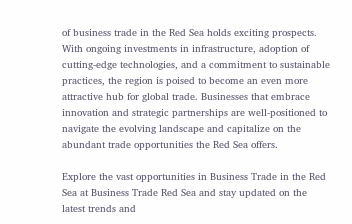of business trade in the Red Sea holds exciting prospects. With ongoing investments in infrastructure, adoption of cutting-edge technologies, and a commitment to sustainable practices, the region is poised to become an even more attractive hub for global trade. Businesses that embrace innovation and strategic partnerships are well-positioned to navigate the evolving landscape and capitalize on the abundant trade opportunities the Red Sea offers.

Explore the vast opportunities in Business Trade in the Red Sea at Business Trade Red Sea and stay updated on the latest trends and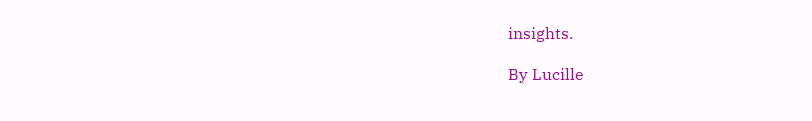insights.

By Lucille